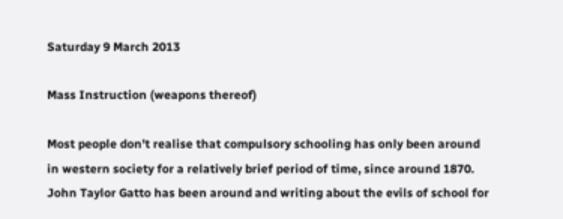Saturday 9 March 2013

Mass Instruction (weapons thereof)

Most people don't realise that compulsory schooling has only been around in western society for a relatively brief period of time, since around 1870. John Taylor Gatto has been around and writing about the evils of school for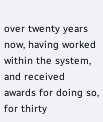over twenty years now, having worked within the system, and received awards for doing so, for thirty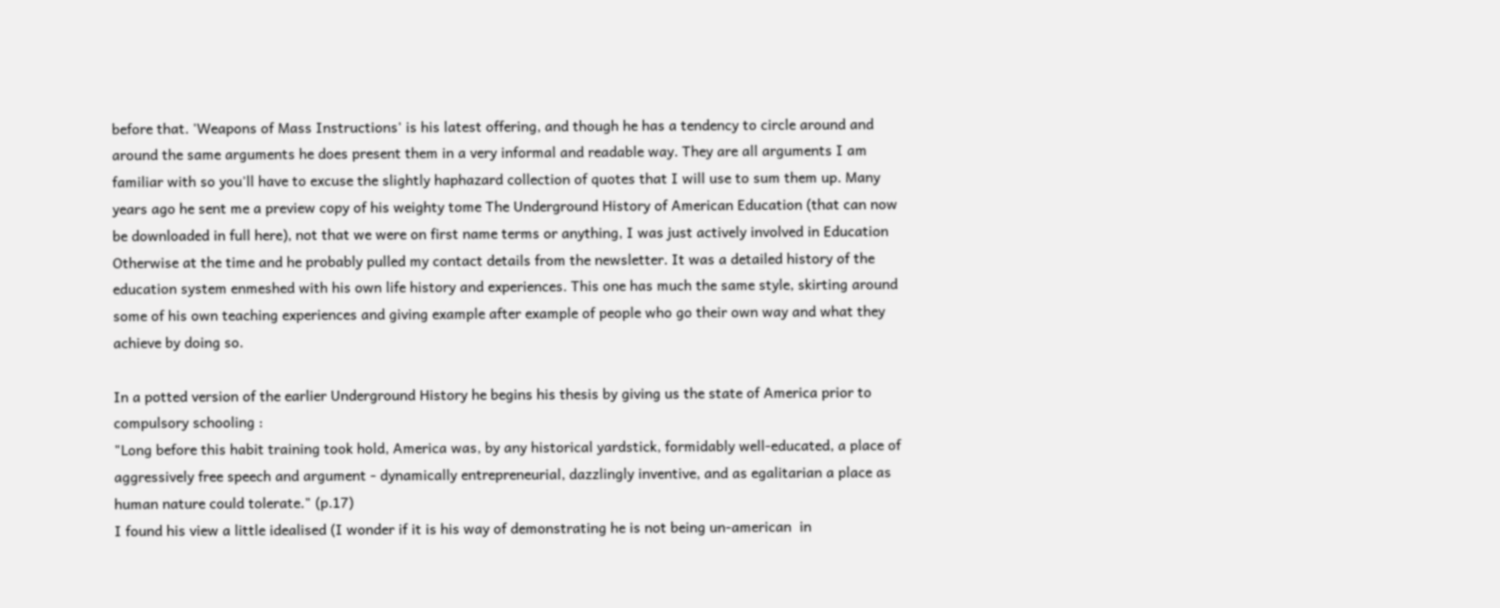before that. 'Weapons of Mass Instructions' is his latest offering, and though he has a tendency to circle around and around the same arguments he does present them in a very informal and readable way. They are all arguments I am familiar with so you'll have to excuse the slightly haphazard collection of quotes that I will use to sum them up. Many years ago he sent me a preview copy of his weighty tome The Underground History of American Education (that can now be downloaded in full here), not that we were on first name terms or anything, I was just actively involved in Education Otherwise at the time and he probably pulled my contact details from the newsletter. It was a detailed history of the education system enmeshed with his own life history and experiences. This one has much the same style, skirting around some of his own teaching experiences and giving example after example of people who go their own way and what they achieve by doing so.

In a potted version of the earlier Underground History he begins his thesis by giving us the state of America prior to compulsory schooling :
"Long before this habit training took hold, America was, by any historical yardstick, formidably well-educated, a place of aggressively free speech and argument - dynamically entrepreneurial, dazzlingly inventive, and as egalitarian a place as human nature could tolerate." (p.17)
I found his view a little idealised (I wonder if it is his way of demonstrating he is not being un-american  in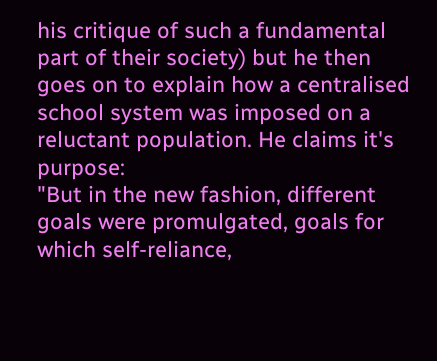his critique of such a fundamental part of their society) but he then goes on to explain how a centralised school system was imposed on a reluctant population. He claims it's purpose:
"But in the new fashion, different goals were promulgated, goals for which self-reliance,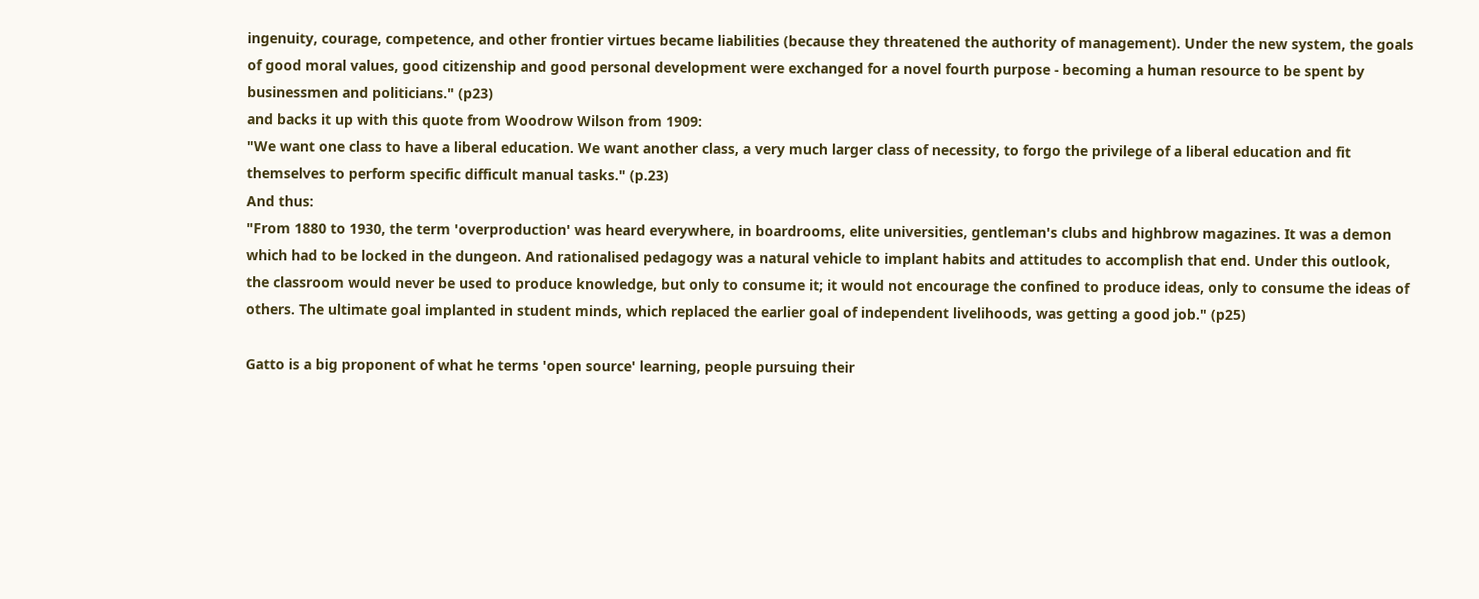ingenuity, courage, competence, and other frontier virtues became liabilities (because they threatened the authority of management). Under the new system, the goals of good moral values, good citizenship and good personal development were exchanged for a novel fourth purpose - becoming a human resource to be spent by businessmen and politicians." (p23)
and backs it up with this quote from Woodrow Wilson from 1909:
"We want one class to have a liberal education. We want another class, a very much larger class of necessity, to forgo the privilege of a liberal education and fit themselves to perform specific difficult manual tasks." (p.23)
And thus:
"From 1880 to 1930, the term 'overproduction' was heard everywhere, in boardrooms, elite universities, gentleman's clubs and highbrow magazines. It was a demon which had to be locked in the dungeon. And rationalised pedagogy was a natural vehicle to implant habits and attitudes to accomplish that end. Under this outlook, the classroom would never be used to produce knowledge, but only to consume it; it would not encourage the confined to produce ideas, only to consume the ideas of others. The ultimate goal implanted in student minds, which replaced the earlier goal of independent livelihoods, was getting a good job." (p25)

Gatto is a big proponent of what he terms 'open source' learning, people pursuing their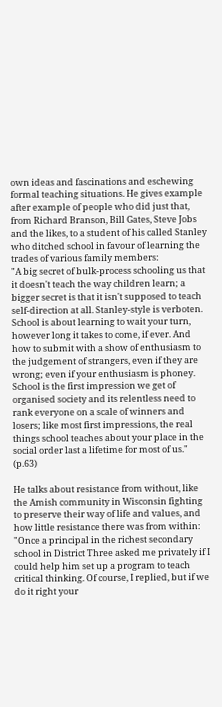own ideas and fascinations and eschewing formal teaching situations. He gives example after example of people who did just that, from Richard Branson, Bill Gates, Steve Jobs and the likes, to a student of his called Stanley who ditched school in favour of learning the trades of various family members:
"A big secret of bulk-process schooling us that it doesn't teach the way children learn; a bigger secret is that it isn't supposed to teach self-direction at all. Stanley-style is verboten. School is about learning to wait your turn, however long it takes to come, if ever. And how to submit with a show of enthusiasm to the judgement of strangers, even if they are wrong; even if your enthusiasm is phoney.
School is the first impression we get of organised society and its relentless need to rank everyone on a scale of winners and losers; like most first impressions, the real things school teaches about your place in the social order last a lifetime for most of us." (p.63)

He talks about resistance from without, like the Amish community in Wisconsin fighting to preserve their way of life and values, and how little resistance there was from within:
"Once a principal in the richest secondary school in District Three asked me privately if I could help him set up a program to teach critical thinking. Of course, I replied, but if we do it right your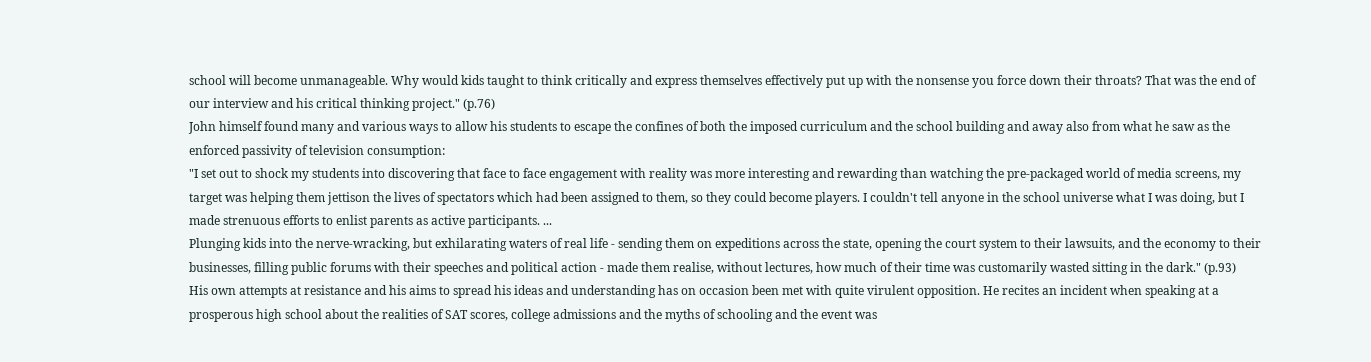school will become unmanageable. Why would kids taught to think critically and express themselves effectively put up with the nonsense you force down their throats? That was the end of our interview and his critical thinking project." (p.76)
John himself found many and various ways to allow his students to escape the confines of both the imposed curriculum and the school building and away also from what he saw as the enforced passivity of television consumption:
"I set out to shock my students into discovering that face to face engagement with reality was more interesting and rewarding than watching the pre-packaged world of media screens, my target was helping them jettison the lives of spectators which had been assigned to them, so they could become players. I couldn't tell anyone in the school universe what I was doing, but I made strenuous efforts to enlist parents as active participants. ...
Plunging kids into the nerve-wracking, but exhilarating waters of real life - sending them on expeditions across the state, opening the court system to their lawsuits, and the economy to their businesses, filling public forums with their speeches and political action - made them realise, without lectures, how much of their time was customarily wasted sitting in the dark." (p.93)
His own attempts at resistance and his aims to spread his ideas and understanding has on occasion been met with quite virulent opposition. He recites an incident when speaking at a prosperous high school about the realities of SAT scores, college admissions and the myths of schooling and the event was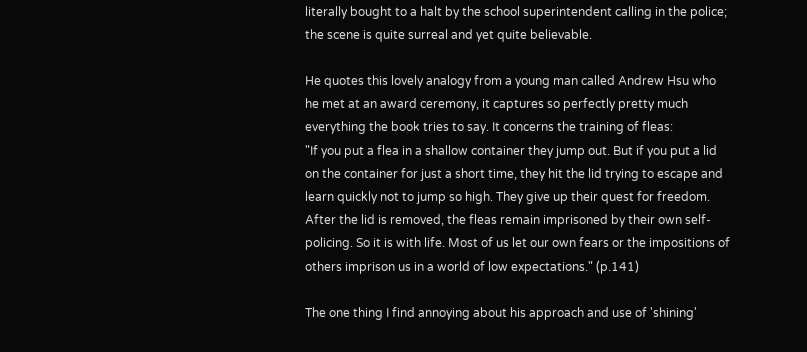literally bought to a halt by the school superintendent calling in the police; the scene is quite surreal and yet quite believable.

He quotes this lovely analogy from a young man called Andrew Hsu who he met at an award ceremony, it captures so perfectly pretty much everything the book tries to say. It concerns the training of fleas:
"If you put a flea in a shallow container they jump out. But if you put a lid on the container for just a short time, they hit the lid trying to escape and learn quickly not to jump so high. They give up their quest for freedom. After the lid is removed, the fleas remain imprisoned by their own self-policing. So it is with life. Most of us let our own fears or the impositions of others imprison us in a world of low expectations." (p.141)

The one thing I find annoying about his approach and use of 'shining'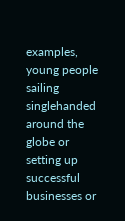examples, young people sailing singlehanded around the globe or setting up successful businesses or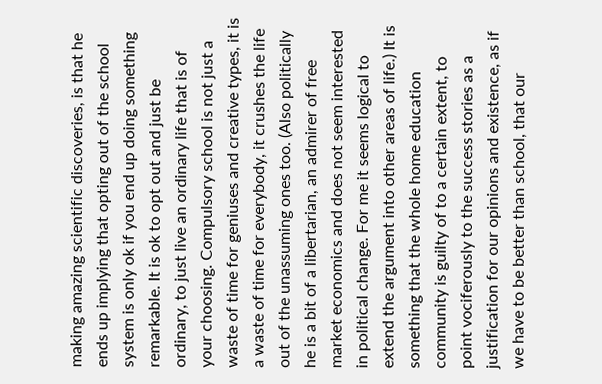making amazing scientific discoveries, is that he ends up implying that opting out of the school system is only ok if you end up doing something remarkable. It is ok to opt out and just be ordinary, to just live an ordinary life that is of your choosing. Compulsory school is not just a waste of time for geniuses and creative types, it is a waste of time for everybody, it crushes the life out of the unassuming ones too. (Also politically he is a bit of a libertarian, an admirer of free market economics and does not seem interested in political change. For me it seems logical to extend the argument into other areas of life.) It is something that the whole home education community is guilty of to a certain extent, to point vociferously to the success stories as a justification for our opinions and existence, as if we have to be better than school, that our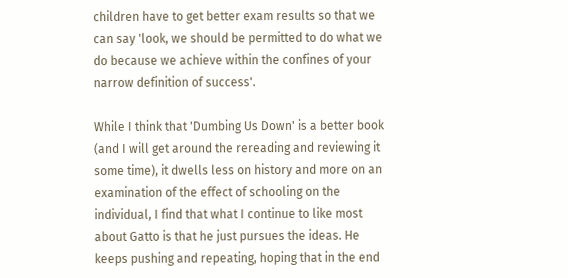children have to get better exam results so that we can say 'look, we should be permitted to do what we do because we achieve within the confines of your narrow definition of success'.

While I think that 'Dumbing Us Down' is a better book (and I will get around the rereading and reviewing it some time), it dwells less on history and more on an examination of the effect of schooling on the individual, I find that what I continue to like most about Gatto is that he just pursues the ideas. He keeps pushing and repeating, hoping that in the end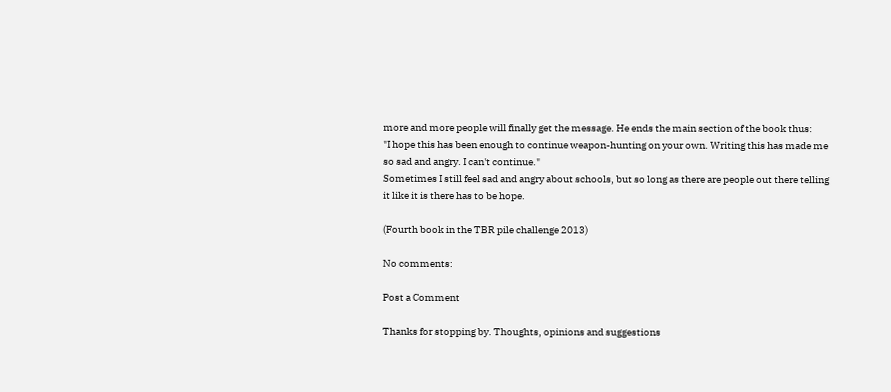more and more people will finally get the message. He ends the main section of the book thus:
"I hope this has been enough to continue weapon-hunting on your own. Writing this has made me so sad and angry. I can't continue."
Sometimes I still feel sad and angry about schools, but so long as there are people out there telling it like it is there has to be hope.

(Fourth book in the TBR pile challenge 2013)

No comments:

Post a Comment

Thanks for stopping by. Thoughts, opinions and suggestions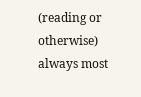(reading or otherwise) always most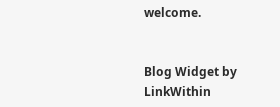welcome.


Blog Widget by LinkWithin